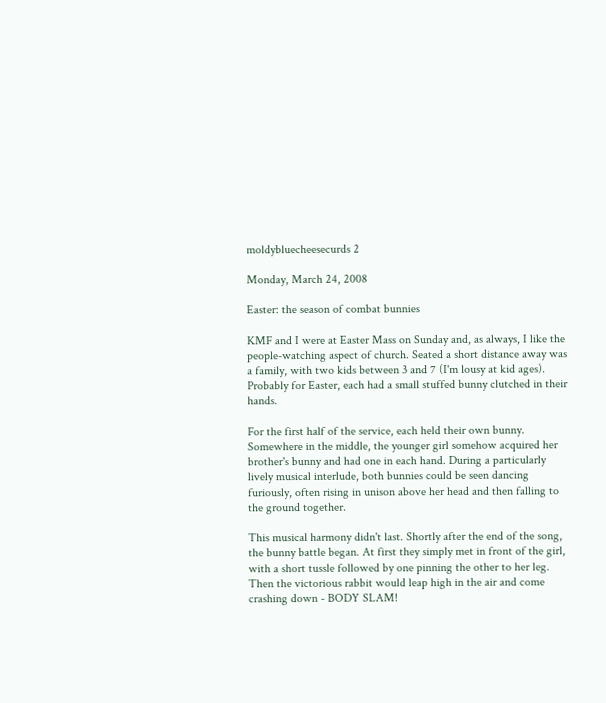moldybluecheesecurds 2

Monday, March 24, 2008

Easter: the season of combat bunnies

KMF and I were at Easter Mass on Sunday and, as always, I like the people-watching aspect of church. Seated a short distance away was a family, with two kids between 3 and 7 (I'm lousy at kid ages). Probably for Easter, each had a small stuffed bunny clutched in their hands.

For the first half of the service, each held their own bunny. Somewhere in the middle, the younger girl somehow acquired her brother's bunny and had one in each hand. During a particularly lively musical interlude, both bunnies could be seen dancing furiously, often rising in unison above her head and then falling to the ground together.

This musical harmony didn't last. Shortly after the end of the song, the bunny battle began. At first they simply met in front of the girl, with a short tussle followed by one pinning the other to her leg. Then the victorious rabbit would leap high in the air and come crashing down - BODY SLAM!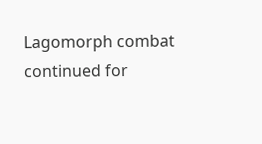Lagomorph combat continued for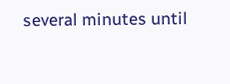several minutes until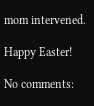mom intervened.

Happy Easter!

No comments: